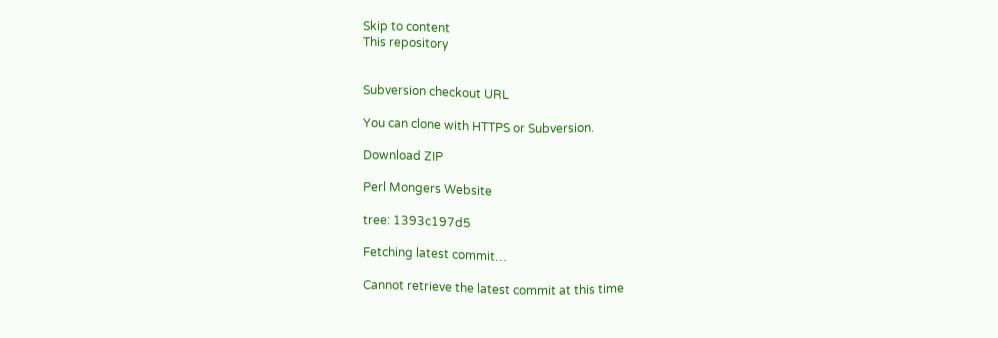Skip to content
This repository


Subversion checkout URL

You can clone with HTTPS or Subversion.

Download ZIP

Perl Mongers Website

tree: 1393c197d5

Fetching latest commit…

Cannot retrieve the latest commit at this time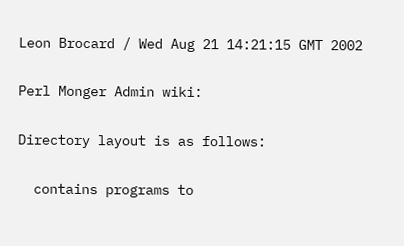Leon Brocard / Wed Aug 21 14:21:15 GMT 2002

Perl Monger Admin wiki:

Directory layout is as follows:

  contains programs to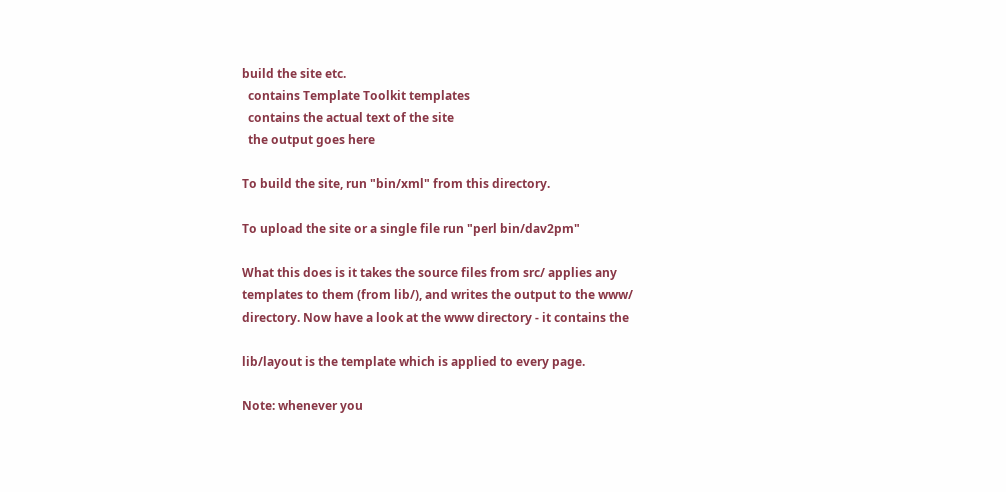build the site etc.
  contains Template Toolkit templates
  contains the actual text of the site
  the output goes here

To build the site, run "bin/xml" from this directory.

To upload the site or a single file run "perl bin/dav2pm"

What this does is it takes the source files from src/ applies any
templates to them (from lib/), and writes the output to the www/
directory. Now have a look at the www directory - it contains the

lib/layout is the template which is applied to every page.

Note: whenever you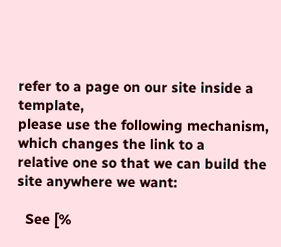refer to a page on our site inside a template,
please use the following mechanism, which changes the link to a
relative one so that we can build the site anywhere we want:

  See [%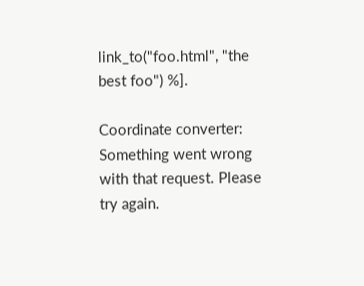link_to("foo.html", "the best foo") %].

Coordinate converter:
Something went wrong with that request. Please try again.